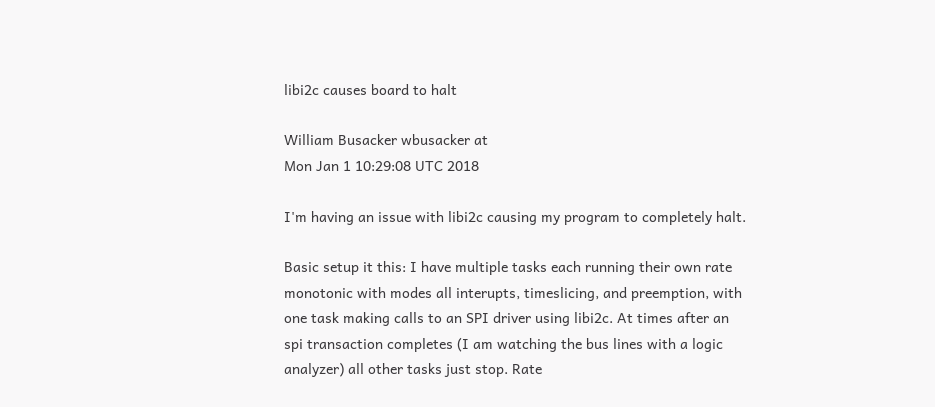libi2c causes board to halt

William Busacker wbusacker at
Mon Jan 1 10:29:08 UTC 2018

I'm having an issue with libi2c causing my program to completely halt.

Basic setup it this: I have multiple tasks each running their own rate
monotonic with modes all interupts, timeslicing, and preemption, with
one task making calls to an SPI driver using libi2c. At times after an
spi transaction completes (I am watching the bus lines with a logic
analyzer) all other tasks just stop. Rate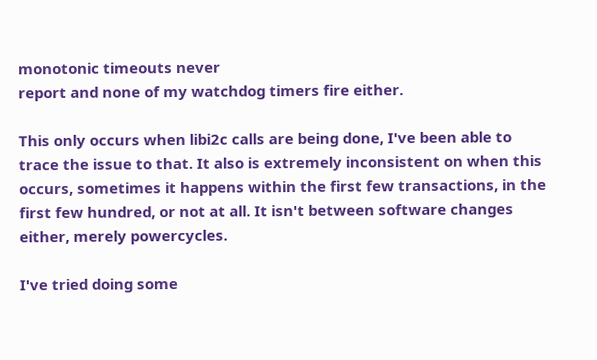monotonic timeouts never
report and none of my watchdog timers fire either.

This only occurs when libi2c calls are being done, I've been able to
trace the issue to that. It also is extremely inconsistent on when this
occurs, sometimes it happens within the first few transactions, in the
first few hundred, or not at all. It isn't between software changes
either, merely powercycles.

I've tried doing some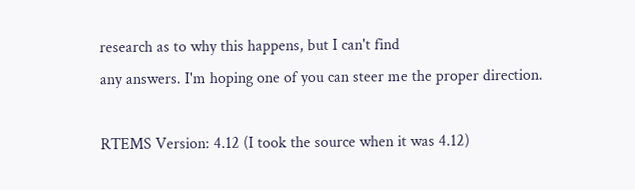research as to why this happens, but I can't find
any answers. I'm hoping one of you can steer me the proper direction.

RTEMS Version: 4.12 (I took the source when it was 4.12)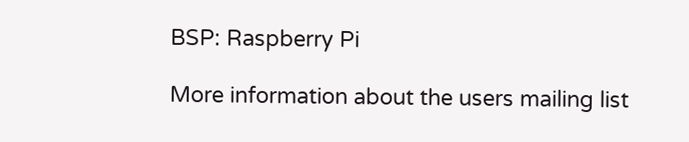BSP: Raspberry Pi

More information about the users mailing list